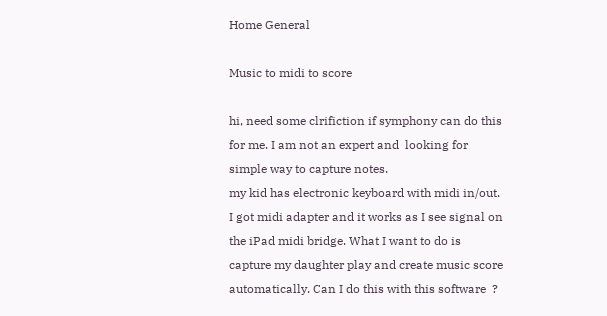Home General

Music to midi to score

hi, need some clrifiction if symphony can do this for me. I am not an expert and  looking for simple way to capture notes.
my kid has electronic keyboard with midi in/out. I got midi adapter and it works as I see signal on the iPad midi bridge. What I want to do is capture my daughter play and create music score automatically. Can I do this with this software  ?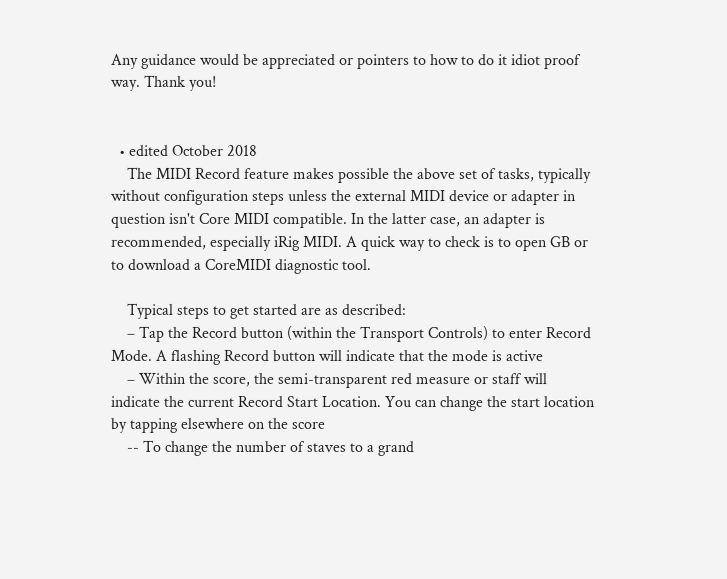Any guidance would be appreciated or pointers to how to do it idiot proof way. Thank you!


  • edited October 2018
    The MIDI Record feature makes possible the above set of tasks, typically without configuration steps unless the external MIDI device or adapter in question isn't Core MIDI compatible. In the latter case, an adapter is recommended, especially iRig MIDI. A quick way to check is to open GB or to download a CoreMIDI diagnostic tool.

    Typical steps to get started are as described:
    – Tap the Record button (within the Transport Controls) to enter Record Mode. A flashing Record button will indicate that the mode is active
    – Within the score, the semi-transparent red measure or staff will indicate the current Record Start Location. You can change the start location by tapping elsewhere on the score
    -- To change the number of staves to a grand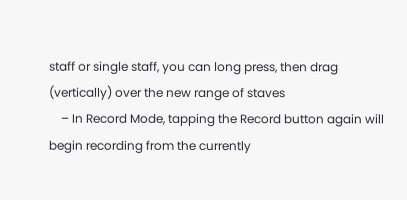staff or single staff, you can long press, then drag (vertically) over the new range of staves
    – In Record Mode, tapping the Record button again will begin recording from the currently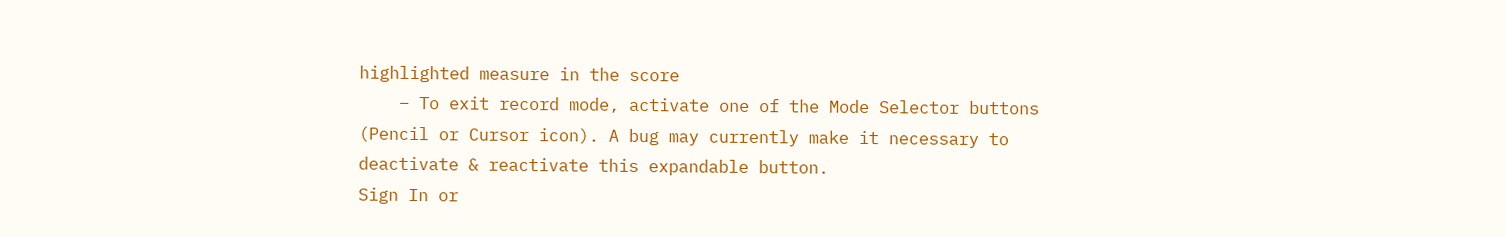highlighted measure in the score
    – To exit record mode, activate one of the Mode Selector buttons (Pencil or Cursor icon). A bug may currently make it necessary to deactivate & reactivate this expandable button.
Sign In or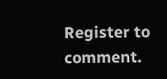Register to comment.